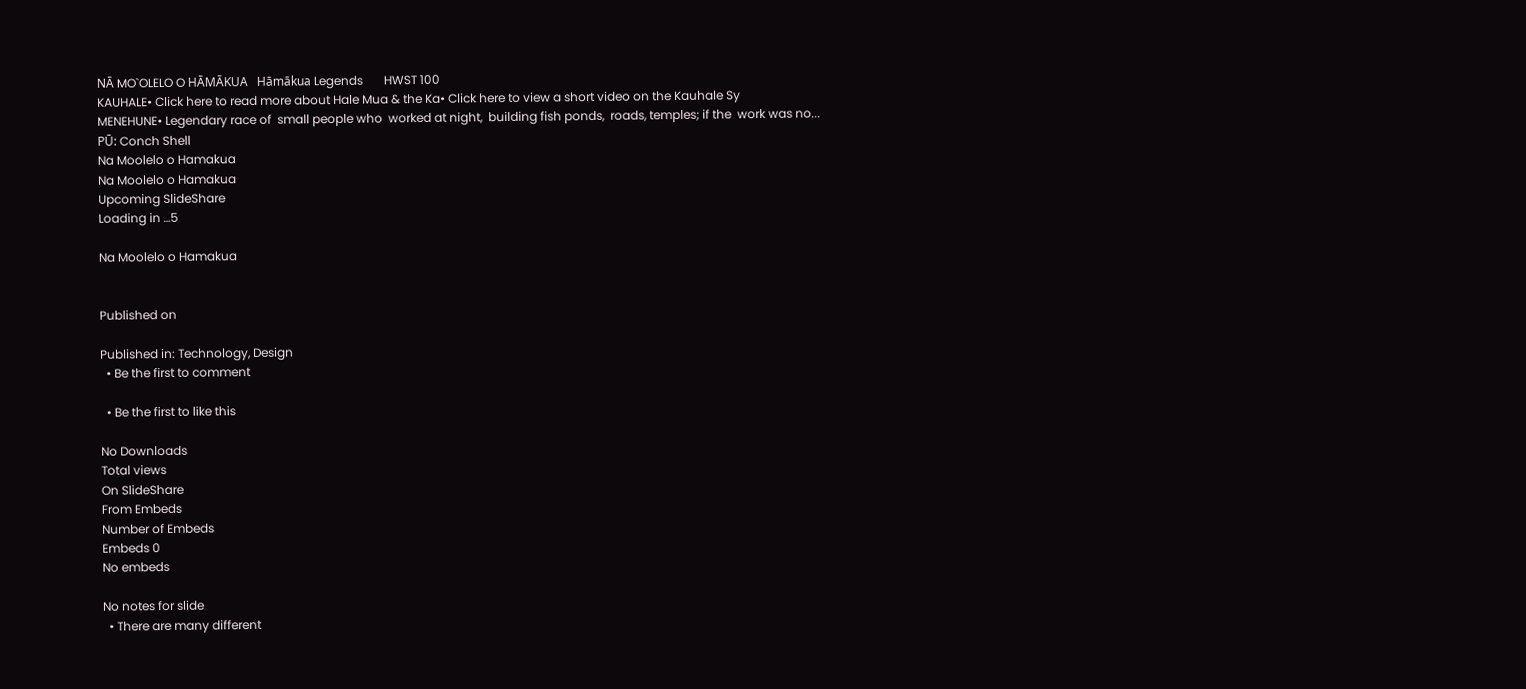NĀ MO`OLELO O HĀMĀKUA   Hāmākua Legends       HWST 100
KAUHALE• Click here to read more about Hale Mua & the Ka• Click here to view a short video on the Kauhale Sy
MENEHUNE• Legendary race of  small people who  worked at night,  building fish ponds,  roads, temples; if the  work was no...
PŪ: Conch Shell
Na Moolelo o Hamakua
Na Moolelo o Hamakua
Upcoming SlideShare
Loading in …5

Na Moolelo o Hamakua


Published on

Published in: Technology, Design
  • Be the first to comment

  • Be the first to like this

No Downloads
Total views
On SlideShare
From Embeds
Number of Embeds
Embeds 0
No embeds

No notes for slide
  • There are many different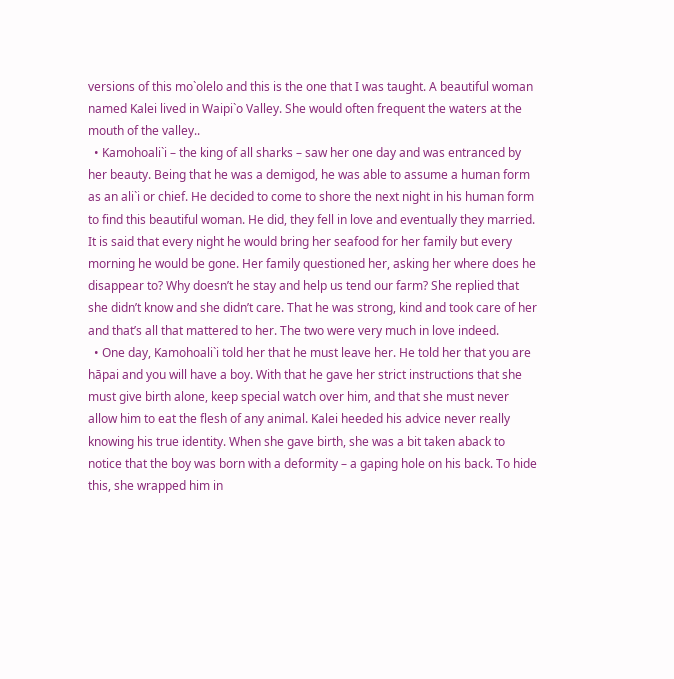versions of this mo`olelo and this is the one that I was taught. A beautiful woman named Kalei lived in Waipi`o Valley. She would often frequent the waters at the mouth of the valley..
  • Kamohoali`i – the king of all sharks – saw her one day and was entranced by her beauty. Being that he was a demigod, he was able to assume a human form as an ali`i or chief. He decided to come to shore the next night in his human form to find this beautiful woman. He did, they fell in love and eventually they married. It is said that every night he would bring her seafood for her family but every morning he would be gone. Her family questioned her, asking her where does he disappear to? Why doesn’t he stay and help us tend our farm? She replied that she didn’t know and she didn’t care. That he was strong, kind and took care of her and that’s all that mattered to her. The two were very much in love indeed.
  • One day, Kamohoali`i told her that he must leave her. He told her that you are hāpai and you will have a boy. With that he gave her strict instructions that she must give birth alone, keep special watch over him, and that she must never allow him to eat the flesh of any animal. Kalei heeded his advice never really knowing his true identity. When she gave birth, she was a bit taken aback to notice that the boy was born with a deformity – a gaping hole on his back. To hide this, she wrapped him in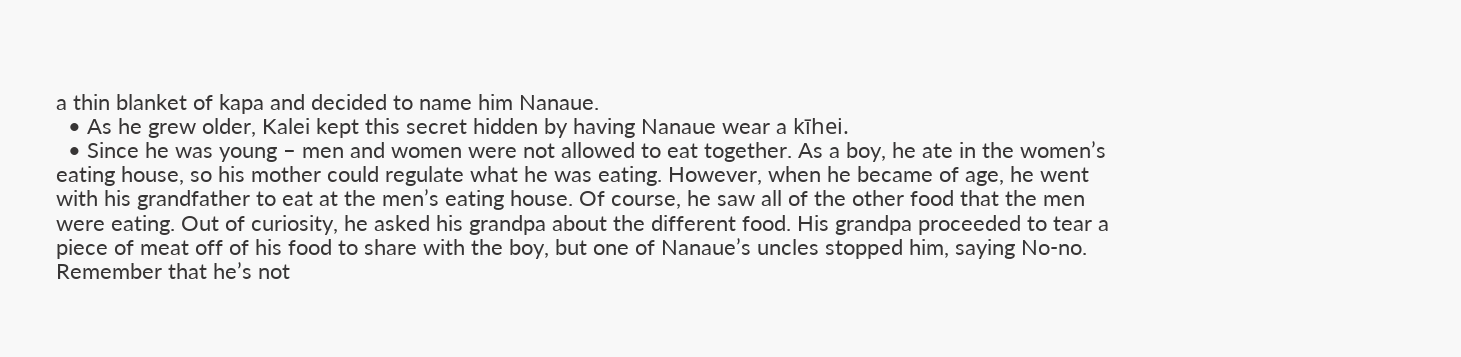a thin blanket of kapa and decided to name him Nanaue.
  • As he grew older, Kalei kept this secret hidden by having Nanaue wear a kīhei.
  • Since he was young – men and women were not allowed to eat together. As a boy, he ate in the women’s eating house, so his mother could regulate what he was eating. However, when he became of age, he went with his grandfather to eat at the men’s eating house. Of course, he saw all of the other food that the men were eating. Out of curiosity, he asked his grandpa about the different food. His grandpa proceeded to tear a piece of meat off of his food to share with the boy, but one of Nanaue’s uncles stopped him, saying No-no. Remember that he’s not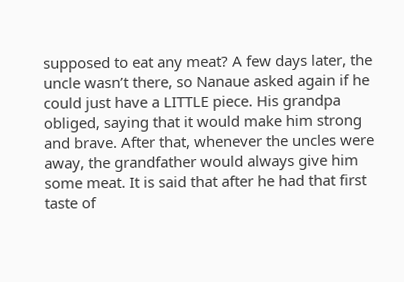supposed to eat any meat? A few days later, the uncle wasn’t there, so Nanaue asked again if he could just have a LITTLE piece. His grandpa obliged, saying that it would make him strong and brave. After that, whenever the uncles were away, the grandfather would always give him some meat. It is said that after he had that first taste of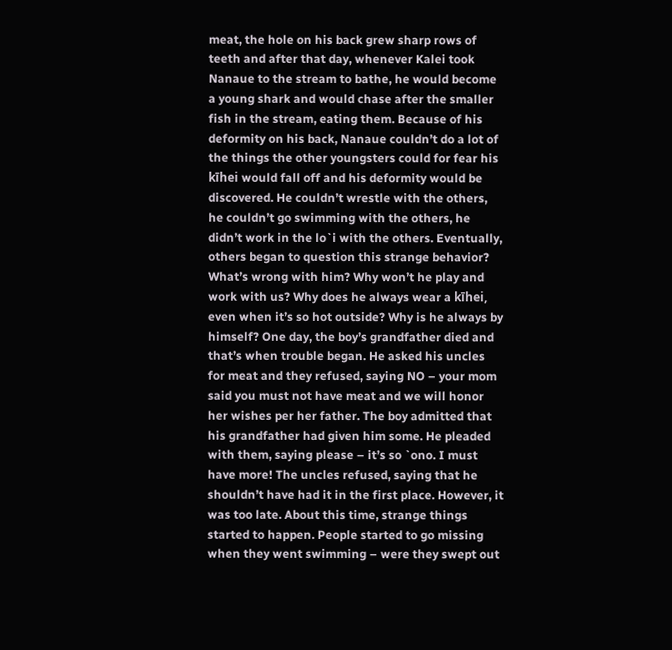meat, the hole on his back grew sharp rows of teeth and after that day, whenever Kalei took Nanaue to the stream to bathe, he would become a young shark and would chase after the smaller fish in the stream, eating them. Because of his deformity on his back, Nanaue couldn’t do a lot of the things the other youngsters could for fear his kīhei would fall off and his deformity would be discovered. He couldn’t wrestle with the others, he couldn’t go swimming with the others, he didn’t work in the lo`i with the others. Eventually, others began to question this strange behavior? What’s wrong with him? Why won’t he play and work with us? Why does he always wear a kīhei, even when it’s so hot outside? Why is he always by himself? One day, the boy’s grandfather died and that’s when trouble began. He asked his uncles for meat and they refused, saying NO – your mom said you must not have meat and we will honor her wishes per her father. The boy admitted that his grandfather had given him some. He pleaded with them, saying please – it’s so `ono. I must have more! The uncles refused, saying that he shouldn’t have had it in the first place. However, it was too late. About this time, strange things started to happen. People started to go missing when they went swimming – were they swept out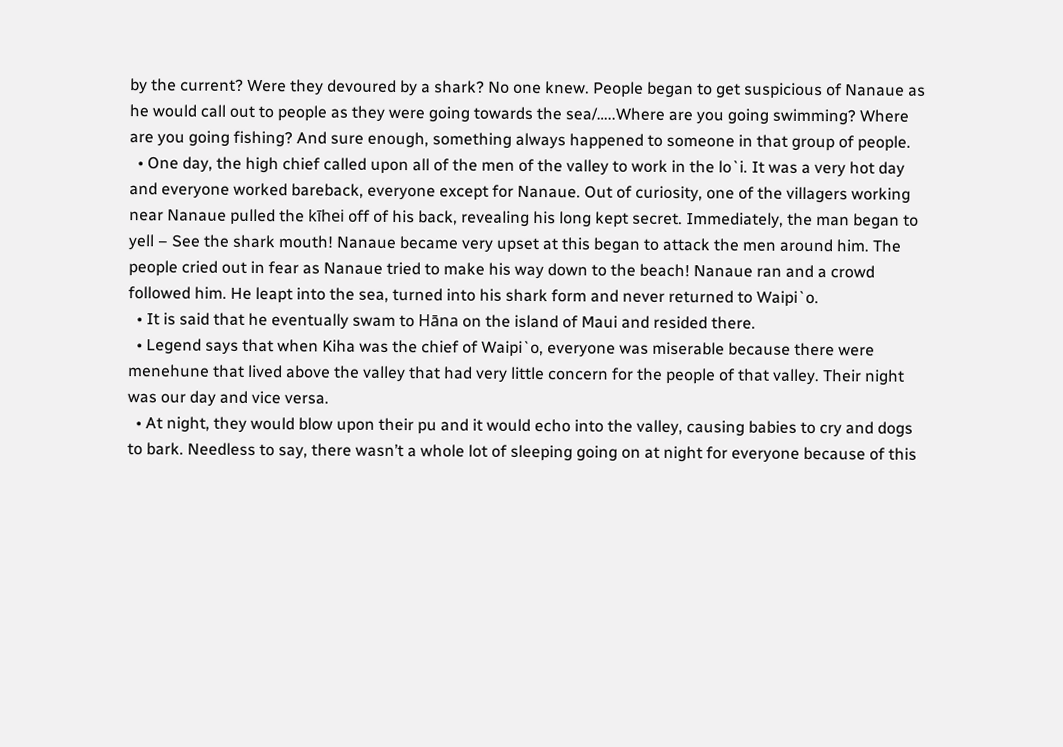by the current? Were they devoured by a shark? No one knew. People began to get suspicious of Nanaue as he would call out to people as they were going towards the sea/…..Where are you going swimming? Where are you going fishing? And sure enough, something always happened to someone in that group of people.
  • One day, the high chief called upon all of the men of the valley to work in the lo`i. It was a very hot day and everyone worked bareback, everyone except for Nanaue. Out of curiosity, one of the villagers working near Nanaue pulled the kīhei off of his back, revealing his long kept secret. Immediately, the man began to yell – See the shark mouth! Nanaue became very upset at this began to attack the men around him. The people cried out in fear as Nanaue tried to make his way down to the beach! Nanaue ran and a crowd followed him. He leapt into the sea, turned into his shark form and never returned to Waipi`o.
  • It is said that he eventually swam to Hāna on the island of Maui and resided there.
  • Legend says that when Kiha was the chief of Waipi`o, everyone was miserable because there were menehune that lived above the valley that had very little concern for the people of that valley. Their night was our day and vice versa.
  • At night, they would blow upon their pu and it would echo into the valley, causing babies to cry and dogs to bark. Needless to say, there wasn’t a whole lot of sleeping going on at night for everyone because of this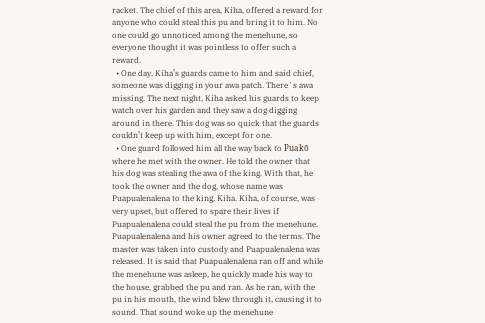racket. The chief of this area, Kiha, offered a reward for anyone who could steal this pu and bring it to him. No one could go unnoticed among the menehune, so everyone thought it was pointless to offer such a reward.
  • One day, Kiha’s guards came to him and said chief, someone was digging in your awa patch. Thereʻs awa missing. The next night, Kiha asked his guards to keep watch over his garden and they saw a dog digging around in there. This dog was so quick that the guards couldn’t keep up with him, except for one.
  • One guard followed him all the way back to Puakō where he met with the owner. He told the owner that his dog was stealing the awa of the king. With that, he took the owner and the dog, whose name was Puapualenalena to the king, Kiha. Kiha, of course, was very upset, but offered to spare their lives if Puapualenalena could steal the pu from the menehune. Puapualenalena and his owner agreed to the terms. The master was taken into custody and Puapualenalena was released. It is said that Puapualenalena ran off and while the menehune was asleep, he quickly made his way to the house, grabbed the pu and ran. As he ran, with the pu in his mouth, the wind blew through it, causing it to sound. That sound woke up the menehune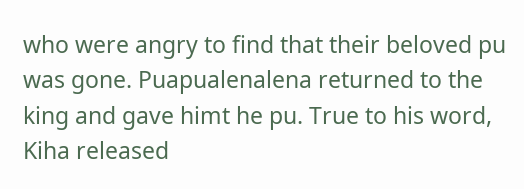who were angry to find that their beloved pu was gone. Puapualenalena returned to the king and gave himt he pu. True to his word, Kiha released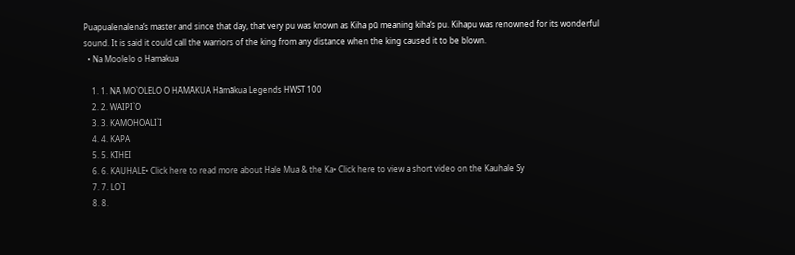Puapualenalena’s master and since that day, that very pu was known as Kiha pū meaning kihaʻs pu. Kihapu was renowned for its wonderful sound. It is said it could call the warriors of the king from any distance when the king caused it to be blown.
  • Na Moolelo o Hamakua

    1. 1. NĀ MO`OLELO O HĀMĀKUA Hāmākua Legends HWST 100
    2. 2. WAIPI`O
    3. 3. KAMOHOALI`I
    4. 4. KAPA
    5. 5. KĪHEI
    6. 6. KAUHALE• Click here to read more about Hale Mua & the Ka• Click here to view a short video on the Kauhale Sy
    7. 7. LO`I
    8. 8.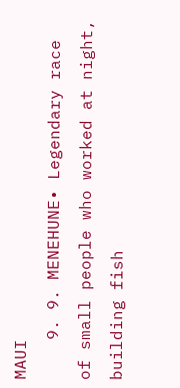MAUI
    9. 9. MENEHUNE• Legendary race of small people who worked at night, building fish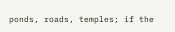ponds, roads, temples; if the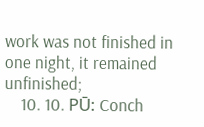work was not finished in one night, it remained unfinished;
    10. 10. PŪ: Conch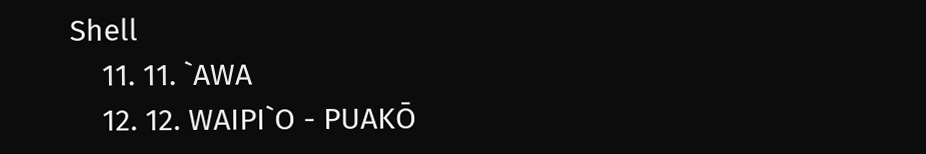Shell
    11. 11. `AWA
    12. 12. WAIPI`O - PUAKŌ